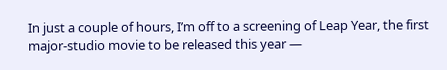In just a couple of hours, I’m off to a screening of Leap Year, the first major-studio movie to be released this year —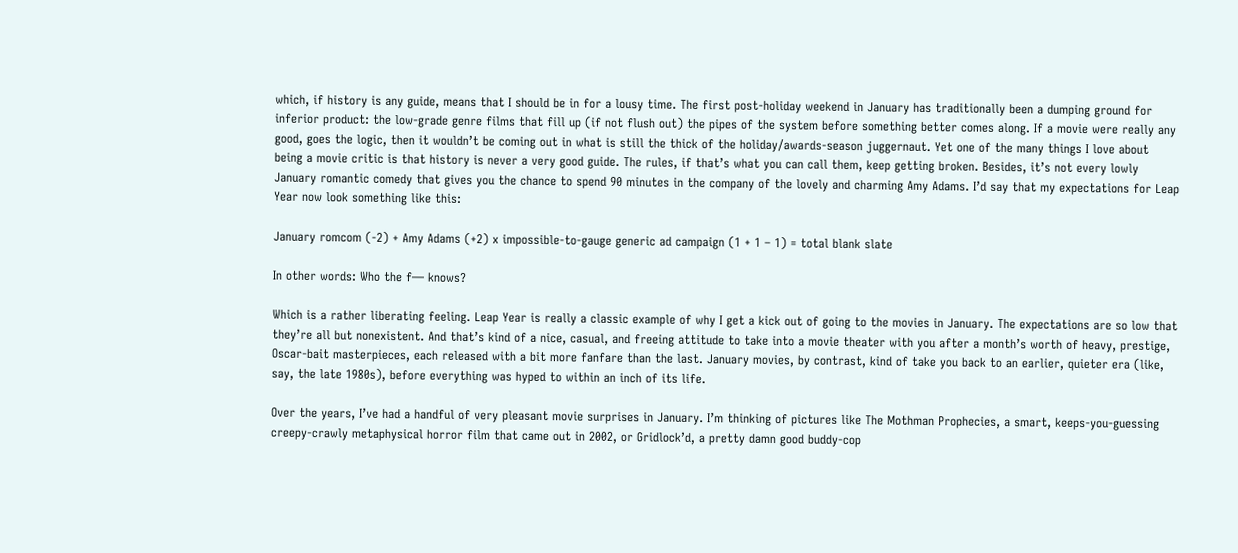which, if history is any guide, means that I should be in for a lousy time. The first post-holiday weekend in January has traditionally been a dumping ground for inferior product: the low-grade genre films that fill up (if not flush out) the pipes of the system before something better comes along. If a movie were really any good, goes the logic, then it wouldn’t be coming out in what is still the thick of the holiday/awards-season juggernaut. Yet one of the many things I love about being a movie critic is that history is never a very good guide. The rules, if that’s what you can call them, keep getting broken. Besides, it’s not every lowly January romantic comedy that gives you the chance to spend 90 minutes in the company of the lovely and charming Amy Adams. I’d say that my expectations for Leap Year now look something like this:

January romcom (-2) + Amy Adams (+2) x impossible-to-gauge generic ad campaign (1 + 1 – 1) = total blank slate

In other words: Who the f— knows?

Which is a rather liberating feeling. Leap Year is really a classic example of why I get a kick out of going to the movies in January. The expectations are so low that they’re all but nonexistent. And that’s kind of a nice, casual, and freeing attitude to take into a movie theater with you after a month’s worth of heavy, prestige, Oscar-bait masterpieces, each released with a bit more fanfare than the last. January movies, by contrast, kind of take you back to an earlier, quieter era (like, say, the late 1980s), before everything was hyped to within an inch of its life.

Over the years, I’ve had a handful of very pleasant movie surprises in January. I’m thinking of pictures like The Mothman Prophecies, a smart, keeps-you-guessing creepy-crawly metaphysical horror film that came out in 2002, or Gridlock’d, a pretty damn good buddy-cop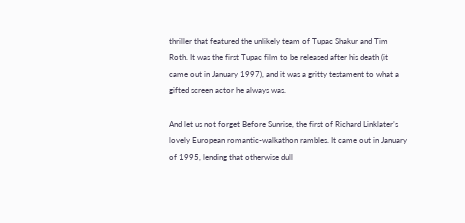thriller that featured the unlikely team of Tupac Shakur and Tim Roth. It was the first Tupac film to be released after his death (it came out in January 1997), and it was a gritty testament to what a gifted screen actor he always was.

And let us not forget Before Sunrise, the first of Richard Linklater’s lovely European romantic-walkathon rambles. It came out in January of 1995, lending that otherwise dull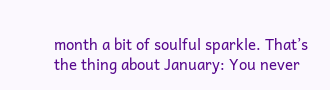month a bit of soulful sparkle. That’s the thing about January: You never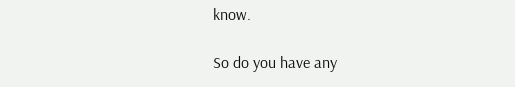know.

So do you have any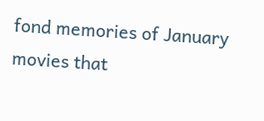fond memories of January movies that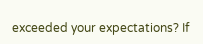exceeded your expectations? If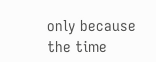only because the time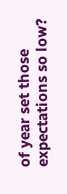of year set those expectations so low?